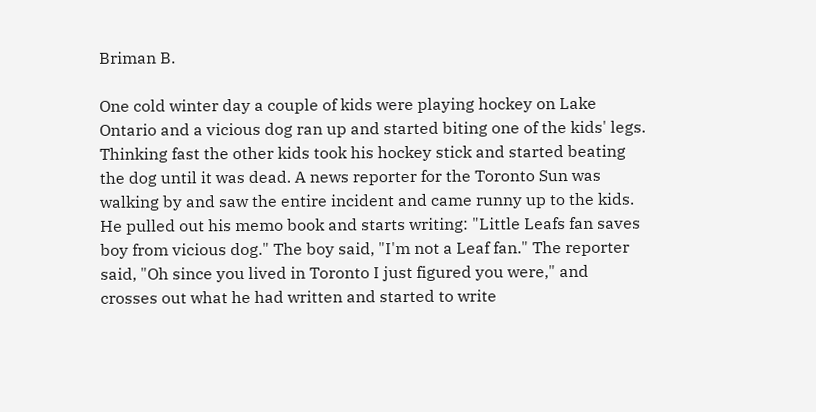Briman B.

One cold winter day a couple of kids were playing hockey on Lake Ontario and a vicious dog ran up and started biting one of the kids' legs. Thinking fast the other kids took his hockey stick and started beating the dog until it was dead. A news reporter for the Toronto Sun was walking by and saw the entire incident and came runny up to the kids. He pulled out his memo book and starts writing: "Little Leafs fan saves boy from vicious dog." The boy said, "I'm not a Leaf fan." The reporter said, "Oh since you lived in Toronto I just figured you were," and crosses out what he had written and started to write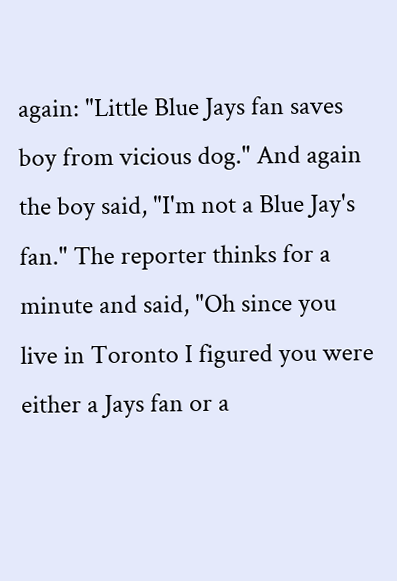again: "Little Blue Jays fan saves boy from vicious dog." And again the boy said, "I'm not a Blue Jay's fan." The reporter thinks for a minute and said, "Oh since you live in Toronto I figured you were either a Jays fan or a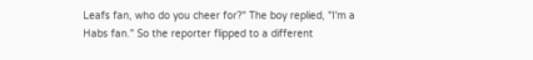Leafs fan, who do you cheer for?" The boy replied, "I'm a Habs fan." So the reporter flipped to a different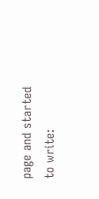page and started to write: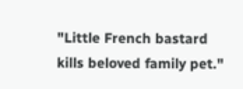"Little French bastard kills beloved family pet."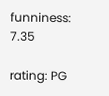funniness: 7.35

rating: PG